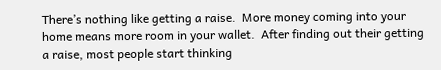There’s nothing like getting a raise.  More money coming into your home means more room in your wallet.  After finding out their getting a raise, most people start thinking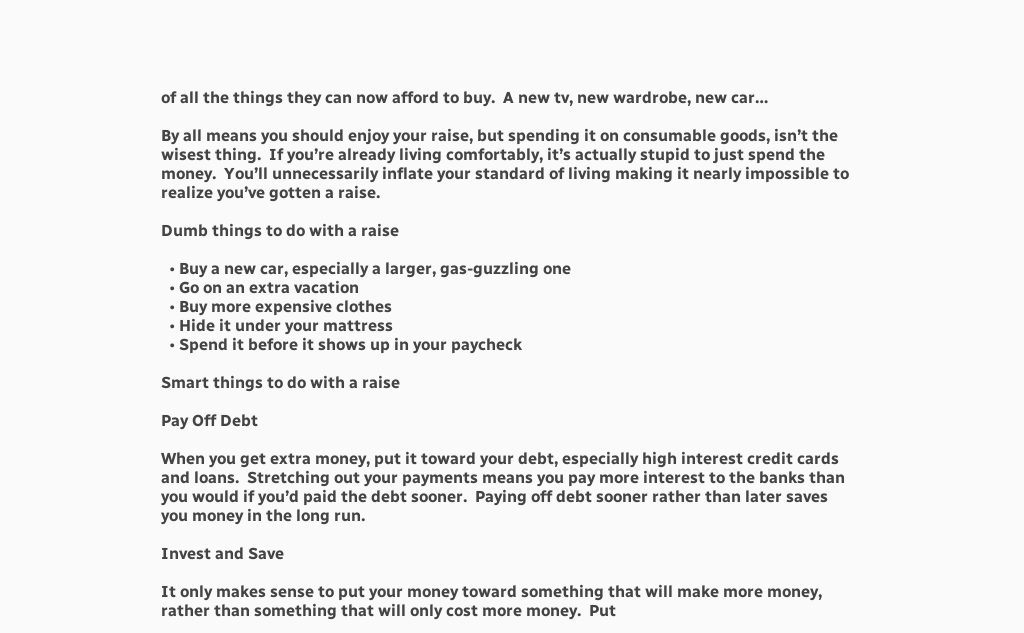of all the things they can now afford to buy.  A new tv, new wardrobe, new car…

By all means you should enjoy your raise, but spending it on consumable goods, isn’t the wisest thing.  If you’re already living comfortably, it’s actually stupid to just spend the money.  You’ll unnecessarily inflate your standard of living making it nearly impossible to realize you’ve gotten a raise.

Dumb things to do with a raise

  • Buy a new car, especially a larger, gas-guzzling one
  • Go on an extra vacation
  • Buy more expensive clothes
  • Hide it under your mattress
  • Spend it before it shows up in your paycheck

Smart things to do with a raise

Pay Off Debt

When you get extra money, put it toward your debt, especially high interest credit cards and loans.  Stretching out your payments means you pay more interest to the banks than you would if you’d paid the debt sooner.  Paying off debt sooner rather than later saves you money in the long run.

Invest and Save

It only makes sense to put your money toward something that will make more money, rather than something that will only cost more money.  Put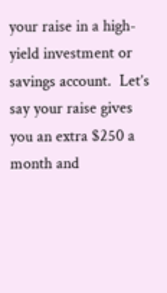your raise in a high-yield investment or savings account.  Let’s say your raise gives you an extra $250 a month and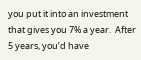you put it into an investment that gives you 7% a year.  After 5 years, you’d have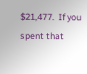$21,477.  If you spent that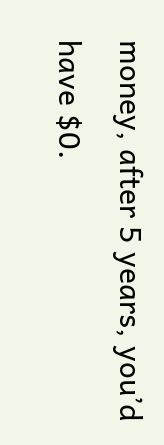money, after 5 years, you’d have $0.